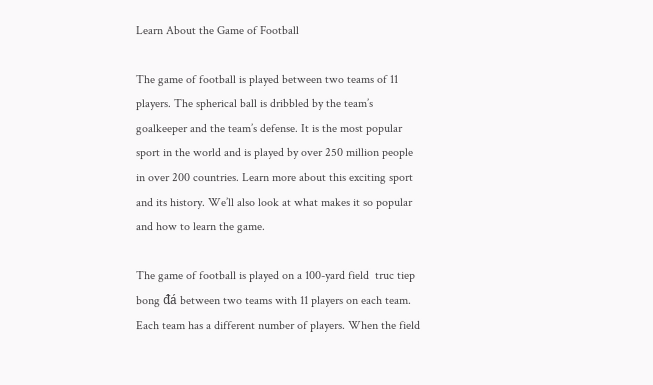Learn About the Game of Football

The game of football is played between two teams of 11 players. The spherical ball is dribbled by the team’s goalkeeper and the team’s defense. It is the most popular sport in the world and is played by over 250 million people in over 200 countries. Learn more about this exciting sport and its history. We’ll also look at what makes it so popular and how to learn the game.

The game of football is played on a 100-yard field  truc tiep bong đá between two teams with 11 players on each team. Each team has a different number of players. When the field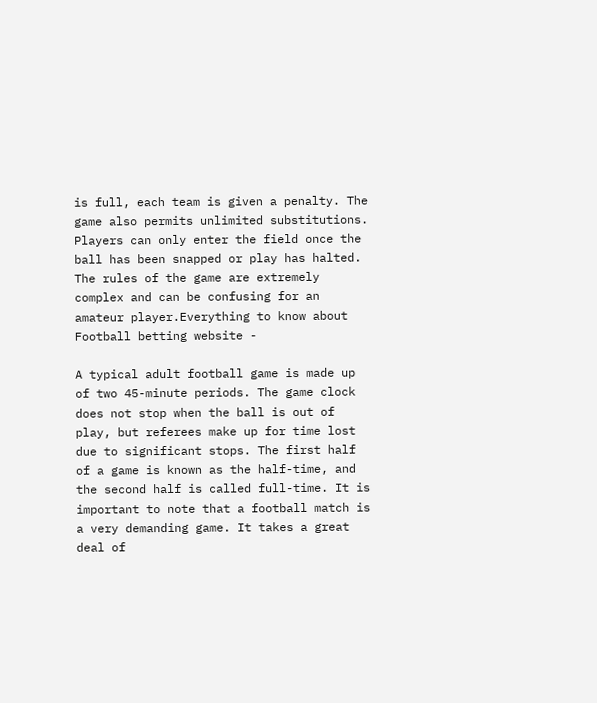is full, each team is given a penalty. The game also permits unlimited substitutions. Players can only enter the field once the ball has been snapped or play has halted. The rules of the game are extremely complex and can be confusing for an amateur player.Everything to know about Football betting website -

A typical adult football game is made up of two 45-minute periods. The game clock does not stop when the ball is out of play, but referees make up for time lost due to significant stops. The first half of a game is known as the half-time, and the second half is called full-time. It is important to note that a football match is a very demanding game. It takes a great deal of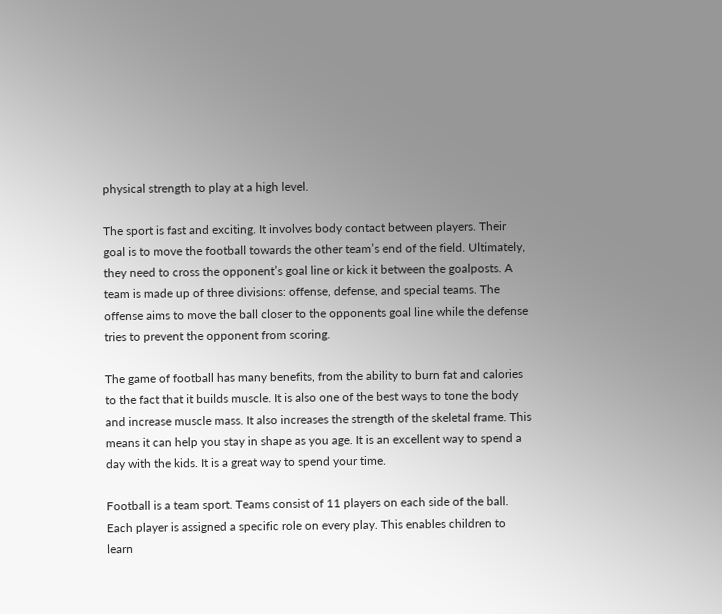physical strength to play at a high level.

The sport is fast and exciting. It involves body contact between players. Their goal is to move the football towards the other team’s end of the field. Ultimately, they need to cross the opponent’s goal line or kick it between the goalposts. A team is made up of three divisions: offense, defense, and special teams. The offense aims to move the ball closer to the opponents goal line while the defense tries to prevent the opponent from scoring.

The game of football has many benefits, from the ability to burn fat and calories to the fact that it builds muscle. It is also one of the best ways to tone the body and increase muscle mass. It also increases the strength of the skeletal frame. This means it can help you stay in shape as you age. It is an excellent way to spend a day with the kids. It is a great way to spend your time.

Football is a team sport. Teams consist of 11 players on each side of the ball. Each player is assigned a specific role on every play. This enables children to learn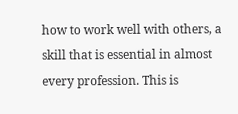how to work well with others, a skill that is essential in almost every profession. This is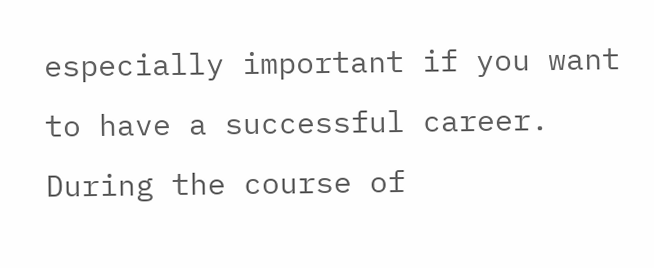especially important if you want to have a successful career. During the course of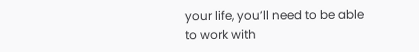your life, you’ll need to be able to work with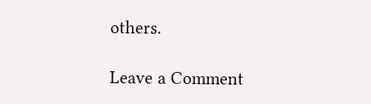others.

Leave a Comment